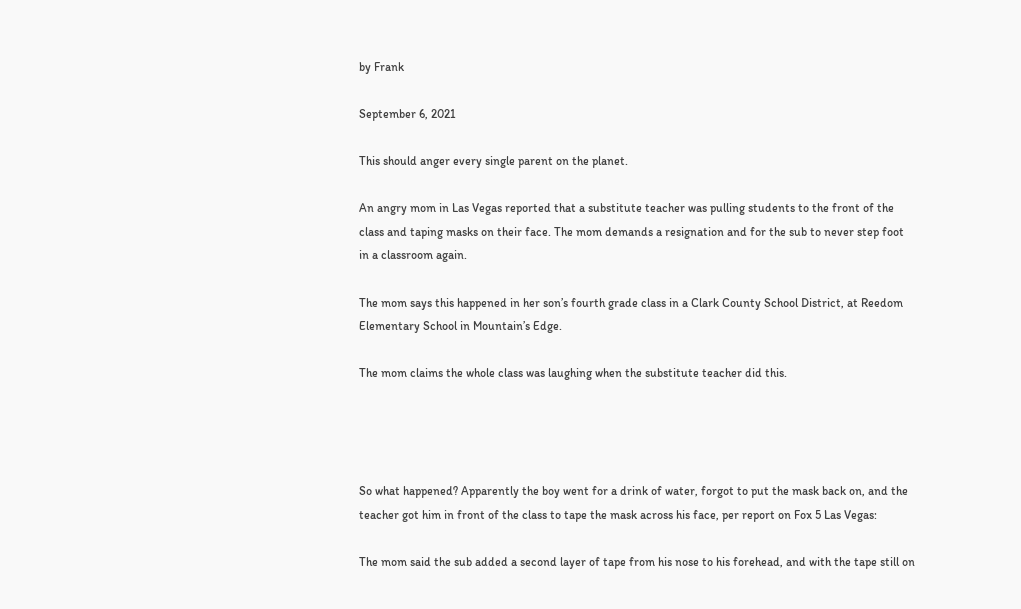by Frank

September 6, 2021

This should anger every single parent on the planet.

An angry mom in Las Vegas reported that a substitute teacher was pulling students to the front of the class and taping masks on their face. The mom demands a resignation and for the sub to never step foot in a classroom again.

The mom says this happened in her son’s fourth grade class in a Clark County School District, at Reedom Elementary School in Mountain’s Edge.

The mom claims the whole class was laughing when the substitute teacher did this.




So what happened? Apparently the boy went for a drink of water, forgot to put the mask back on, and the teacher got him in front of the class to tape the mask across his face, per report on Fox 5 Las Vegas:

The mom said the sub added a second layer of tape from his nose to his forehead, and with the tape still on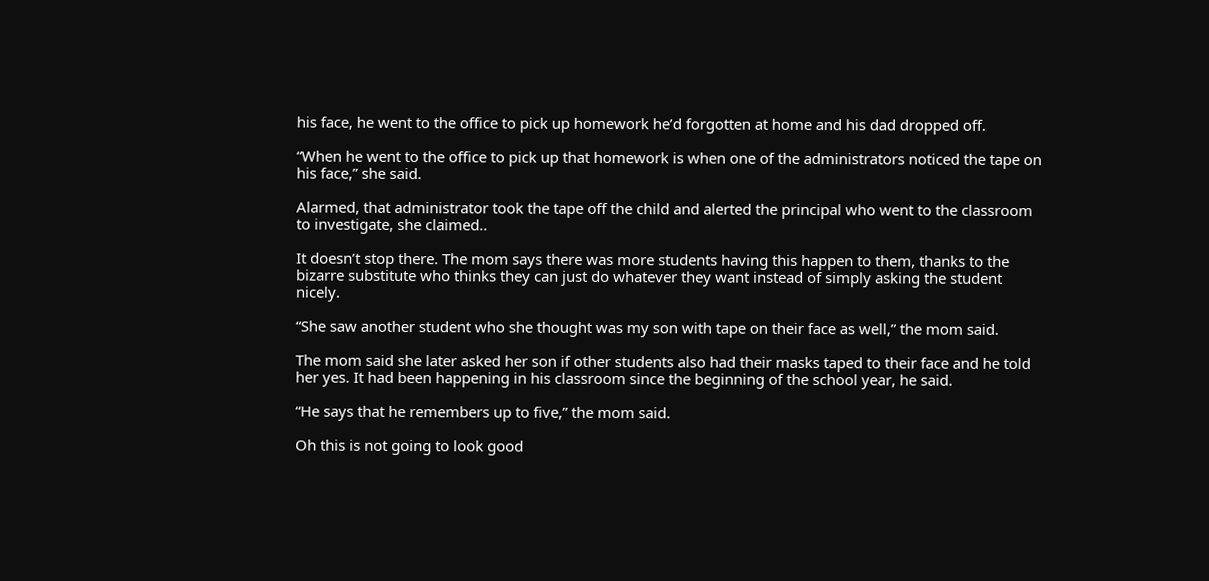his face, he went to the office to pick up homework he’d forgotten at home and his dad dropped off.

“When he went to the office to pick up that homework is when one of the administrators noticed the tape on his face,” she said.

Alarmed, that administrator took the tape off the child and alerted the principal who went to the classroom to investigate, she claimed..

It doesn’t stop there. The mom says there was more students having this happen to them, thanks to the bizarre substitute who thinks they can just do whatever they want instead of simply asking the student nicely.

“She saw another student who she thought was my son with tape on their face as well,” the mom said.

The mom said she later asked her son if other students also had their masks taped to their face and he told her yes. It had been happening in his classroom since the beginning of the school year, he said.

“He says that he remembers up to five,” the mom said.

Oh this is not going to look good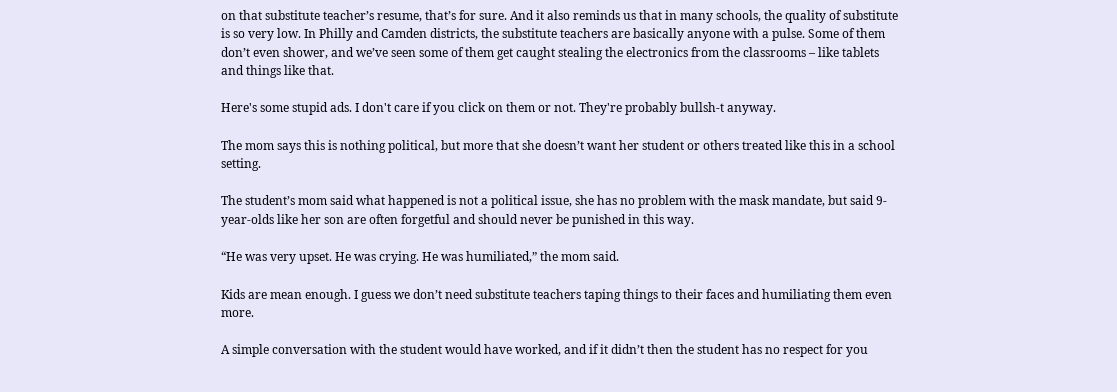on that substitute teacher’s resume, that’s for sure. And it also reminds us that in many schools, the quality of substitute is so very low. In Philly and Camden districts, the substitute teachers are basically anyone with a pulse. Some of them don’t even shower, and we’ve seen some of them get caught stealing the electronics from the classrooms – like tablets and things like that.

Here's some stupid ads. I don't care if you click on them or not. They're probably bullsh-t anyway.

The mom says this is nothing political, but more that she doesn’t want her student or others treated like this in a school setting.

The student’s mom said what happened is not a political issue, she has no problem with the mask mandate, but said 9-year-olds like her son are often forgetful and should never be punished in this way.

“He was very upset. He was crying. He was humiliated,” the mom said.

Kids are mean enough. I guess we don’t need substitute teachers taping things to their faces and humiliating them even more.

A simple conversation with the student would have worked, and if it didn’t then the student has no respect for you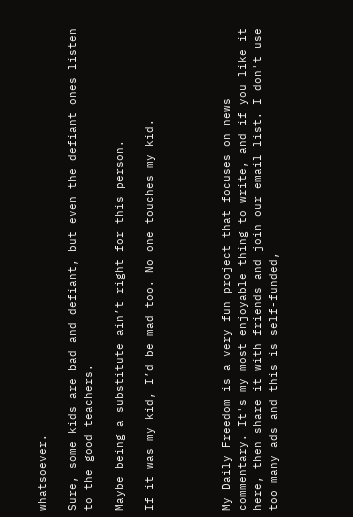whatsoever.

Sure, some kids are bad and defiant, but even the defiant ones listen to the good teachers.

Maybe being a substitute ain’t right for this person.

If it was my kid, I’d be mad too. No one touches my kid.




My Daily Freedom is a very fun project that focuses on news commentary. It's my most enjoyable thing to write, and if you like it here, then share it with friends and join our email list. I don't use too many ads and this is self-funded,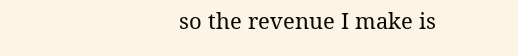so the revenue I make is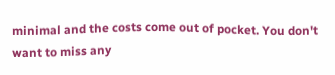minimal and the costs come out of pocket. You don't want to miss any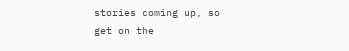stories coming up, so get on the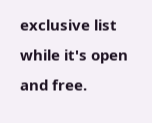exclusive list while it's open and free.